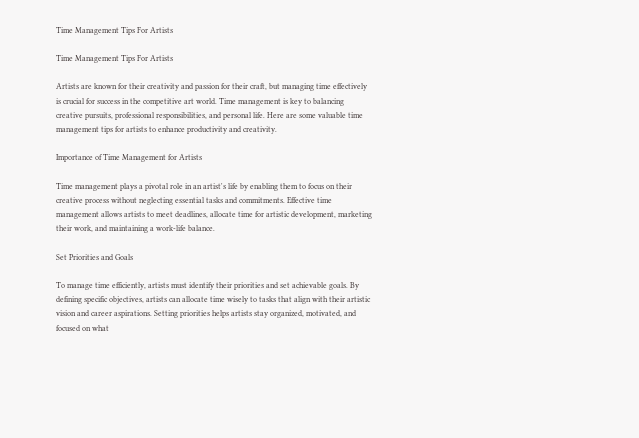Time Management Tips For Artists

Time Management Tips For Artists

Artists are known for their creativity and passion for their craft, but managing time effectively is crucial for success in the competitive art world. Time management is key to balancing creative pursuits, professional responsibilities, and personal life. Here are some valuable time management tips for artists to enhance productivity and creativity.

Importance of Time Management for Artists

Time management plays a pivotal role in an artist's life by enabling them to focus on their creative process without neglecting essential tasks and commitments. Effective time management allows artists to meet deadlines, allocate time for artistic development, marketing their work, and maintaining a work-life balance.

Set Priorities and Goals

To manage time efficiently, artists must identify their priorities and set achievable goals. By defining specific objectives, artists can allocate time wisely to tasks that align with their artistic vision and career aspirations. Setting priorities helps artists stay organized, motivated, and focused on what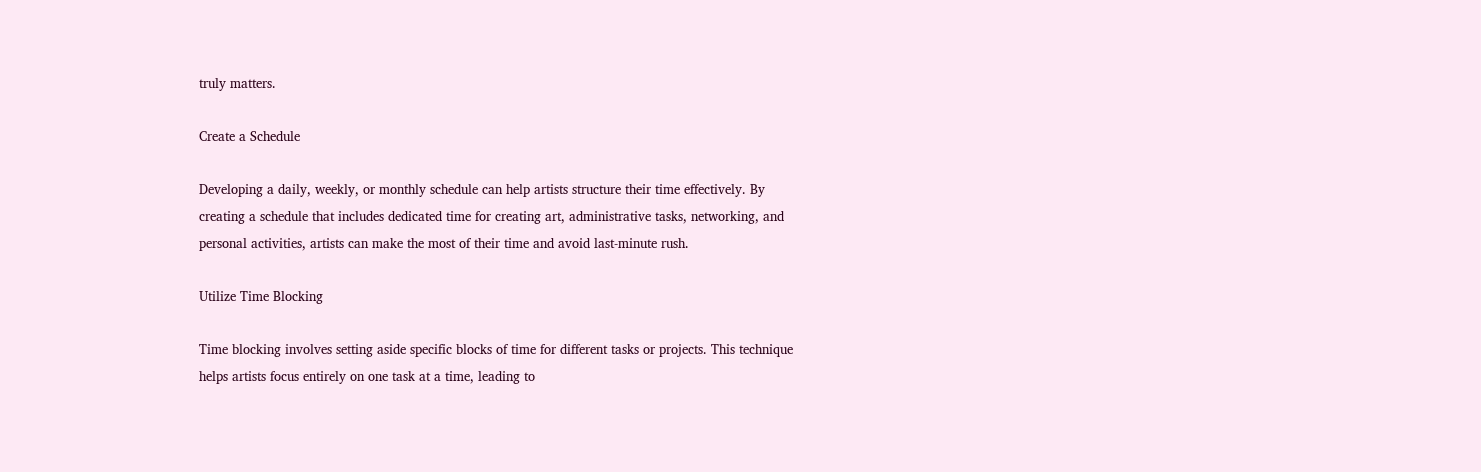truly matters.

Create a Schedule

Developing a daily, weekly, or monthly schedule can help artists structure their time effectively. By creating a schedule that includes dedicated time for creating art, administrative tasks, networking, and personal activities, artists can make the most of their time and avoid last-minute rush.

Utilize Time Blocking

Time blocking involves setting aside specific blocks of time for different tasks or projects. This technique helps artists focus entirely on one task at a time, leading to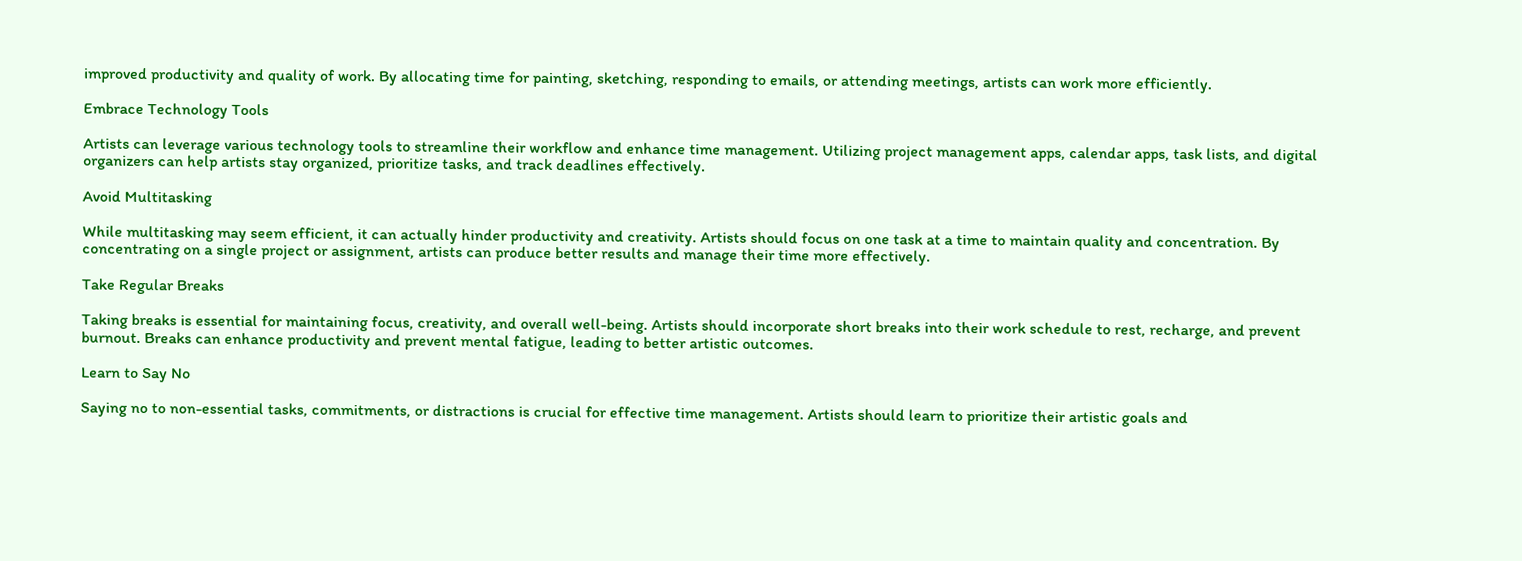improved productivity and quality of work. By allocating time for painting, sketching, responding to emails, or attending meetings, artists can work more efficiently.

Embrace Technology Tools

Artists can leverage various technology tools to streamline their workflow and enhance time management. Utilizing project management apps, calendar apps, task lists, and digital organizers can help artists stay organized, prioritize tasks, and track deadlines effectively.

Avoid Multitasking

While multitasking may seem efficient, it can actually hinder productivity and creativity. Artists should focus on one task at a time to maintain quality and concentration. By concentrating on a single project or assignment, artists can produce better results and manage their time more effectively.

Take Regular Breaks

Taking breaks is essential for maintaining focus, creativity, and overall well-being. Artists should incorporate short breaks into their work schedule to rest, recharge, and prevent burnout. Breaks can enhance productivity and prevent mental fatigue, leading to better artistic outcomes.

Learn to Say No

Saying no to non-essential tasks, commitments, or distractions is crucial for effective time management. Artists should learn to prioritize their artistic goals and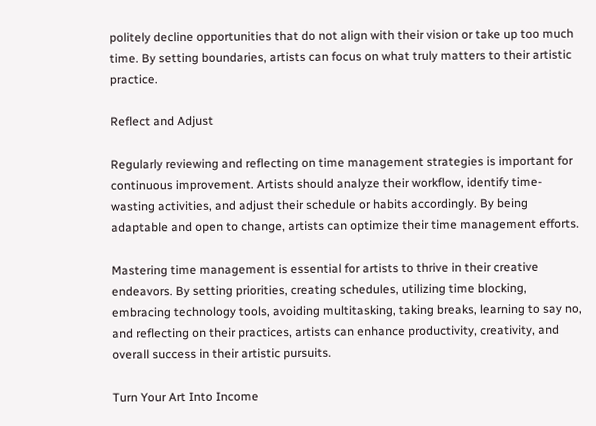politely decline opportunities that do not align with their vision or take up too much time. By setting boundaries, artists can focus on what truly matters to their artistic practice.

Reflect and Adjust

Regularly reviewing and reflecting on time management strategies is important for continuous improvement. Artists should analyze their workflow, identify time-wasting activities, and adjust their schedule or habits accordingly. By being adaptable and open to change, artists can optimize their time management efforts.

Mastering time management is essential for artists to thrive in their creative endeavors. By setting priorities, creating schedules, utilizing time blocking, embracing technology tools, avoiding multitasking, taking breaks, learning to say no, and reflecting on their practices, artists can enhance productivity, creativity, and overall success in their artistic pursuits.

Turn Your Art Into Income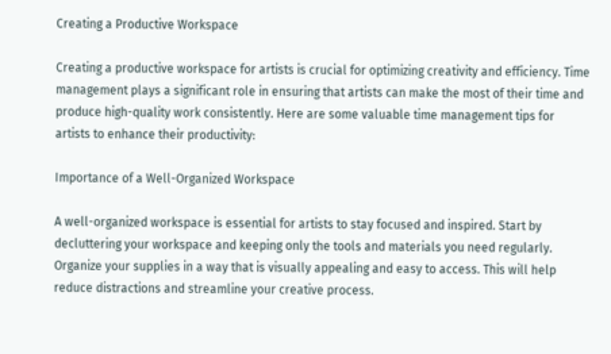Creating a Productive Workspace

Creating a productive workspace for artists is crucial for optimizing creativity and efficiency. Time management plays a significant role in ensuring that artists can make the most of their time and produce high-quality work consistently. Here are some valuable time management tips for artists to enhance their productivity:

Importance of a Well-Organized Workspace

A well-organized workspace is essential for artists to stay focused and inspired. Start by decluttering your workspace and keeping only the tools and materials you need regularly. Organize your supplies in a way that is visually appealing and easy to access. This will help reduce distractions and streamline your creative process.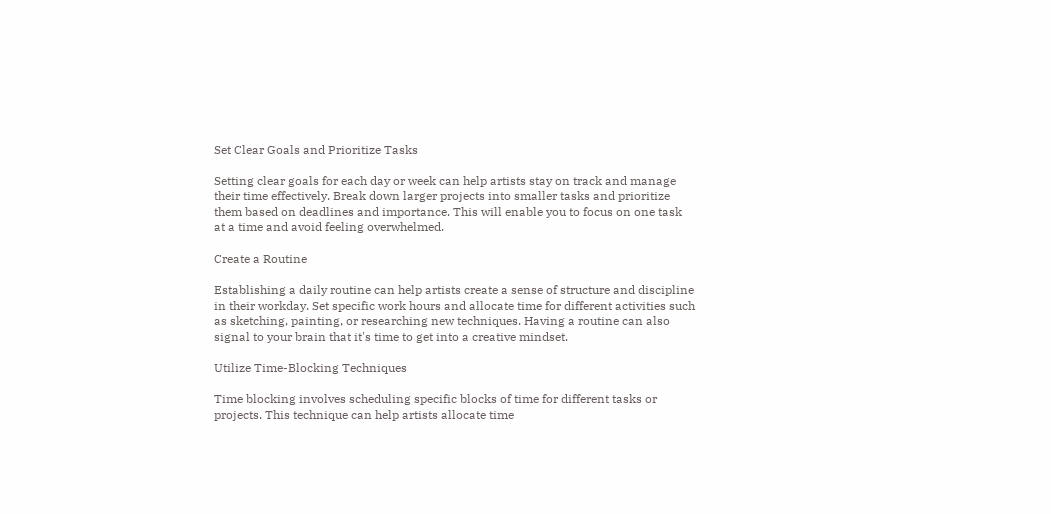Set Clear Goals and Prioritize Tasks

Setting clear goals for each day or week can help artists stay on track and manage their time effectively. Break down larger projects into smaller tasks and prioritize them based on deadlines and importance. This will enable you to focus on one task at a time and avoid feeling overwhelmed.

Create a Routine

Establishing a daily routine can help artists create a sense of structure and discipline in their workday. Set specific work hours and allocate time for different activities such as sketching, painting, or researching new techniques. Having a routine can also signal to your brain that it's time to get into a creative mindset.

Utilize Time-Blocking Techniques

Time blocking involves scheduling specific blocks of time for different tasks or projects. This technique can help artists allocate time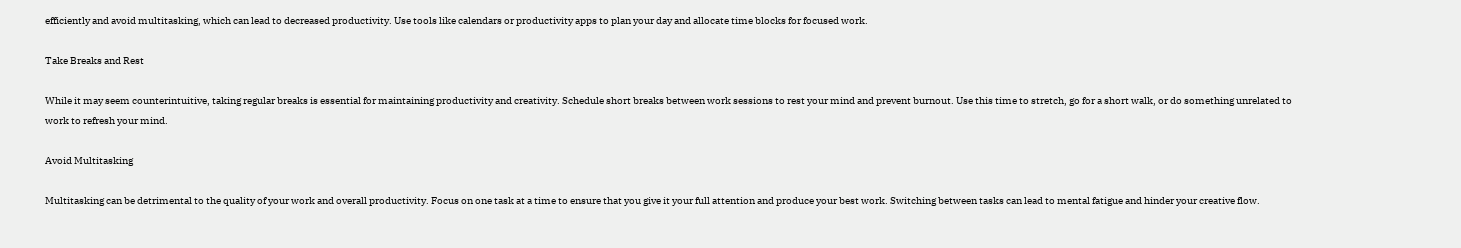efficiently and avoid multitasking, which can lead to decreased productivity. Use tools like calendars or productivity apps to plan your day and allocate time blocks for focused work.

Take Breaks and Rest

While it may seem counterintuitive, taking regular breaks is essential for maintaining productivity and creativity. Schedule short breaks between work sessions to rest your mind and prevent burnout. Use this time to stretch, go for a short walk, or do something unrelated to work to refresh your mind.

Avoid Multitasking

Multitasking can be detrimental to the quality of your work and overall productivity. Focus on one task at a time to ensure that you give it your full attention and produce your best work. Switching between tasks can lead to mental fatigue and hinder your creative flow.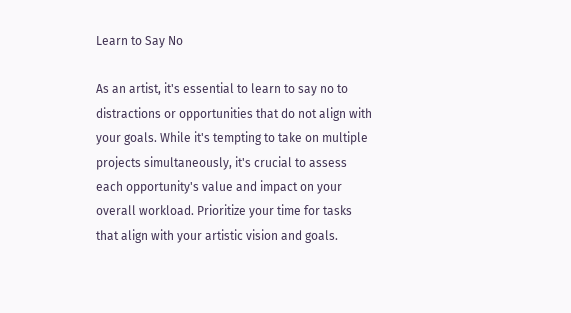Learn to Say No

As an artist, it's essential to learn to say no to distractions or opportunities that do not align with your goals. While it's tempting to take on multiple projects simultaneously, it's crucial to assess each opportunity's value and impact on your overall workload. Prioritize your time for tasks that align with your artistic vision and goals.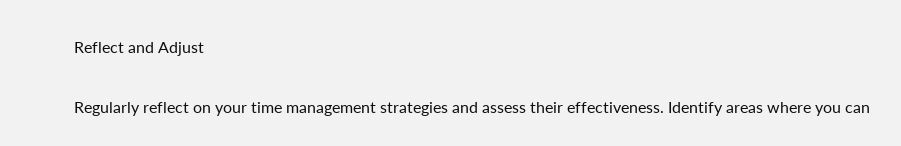Reflect and Adjust

Regularly reflect on your time management strategies and assess their effectiveness. Identify areas where you can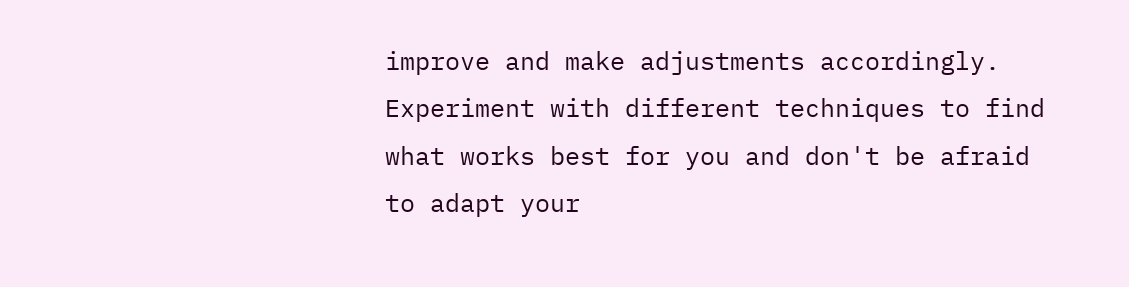improve and make adjustments accordingly. Experiment with different techniques to find what works best for you and don't be afraid to adapt your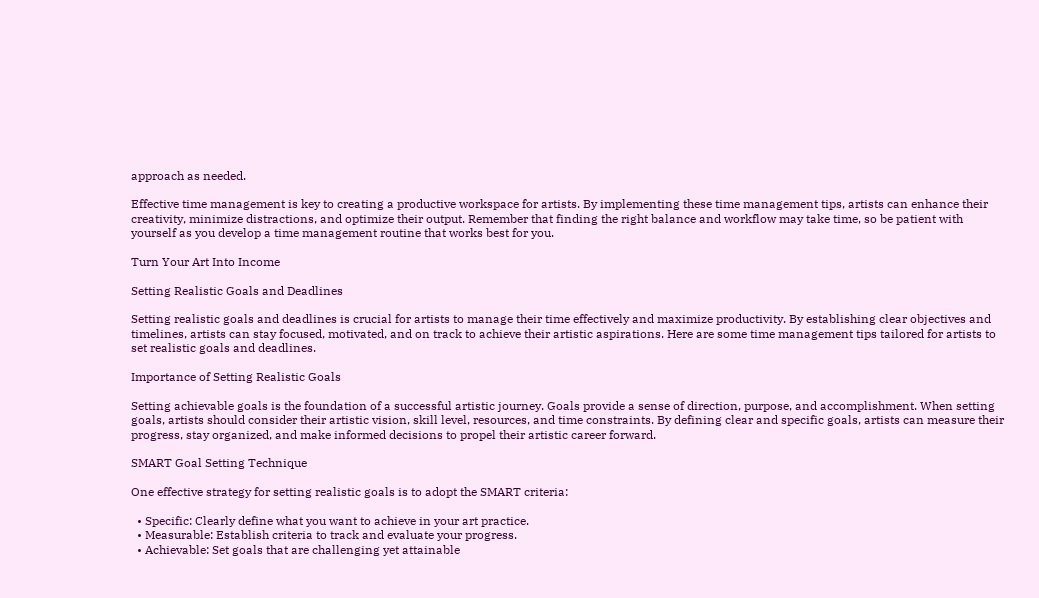approach as needed.

Effective time management is key to creating a productive workspace for artists. By implementing these time management tips, artists can enhance their creativity, minimize distractions, and optimize their output. Remember that finding the right balance and workflow may take time, so be patient with yourself as you develop a time management routine that works best for you.

Turn Your Art Into Income

Setting Realistic Goals and Deadlines

Setting realistic goals and deadlines is crucial for artists to manage their time effectively and maximize productivity. By establishing clear objectives and timelines, artists can stay focused, motivated, and on track to achieve their artistic aspirations. Here are some time management tips tailored for artists to set realistic goals and deadlines.

Importance of Setting Realistic Goals

Setting achievable goals is the foundation of a successful artistic journey. Goals provide a sense of direction, purpose, and accomplishment. When setting goals, artists should consider their artistic vision, skill level, resources, and time constraints. By defining clear and specific goals, artists can measure their progress, stay organized, and make informed decisions to propel their artistic career forward.

SMART Goal Setting Technique

One effective strategy for setting realistic goals is to adopt the SMART criteria:

  • Specific: Clearly define what you want to achieve in your art practice.
  • Measurable: Establish criteria to track and evaluate your progress.
  • Achievable: Set goals that are challenging yet attainable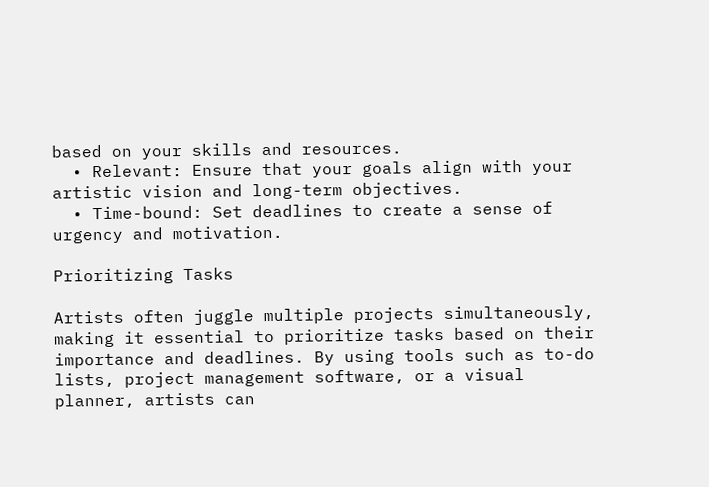based on your skills and resources.
  • Relevant: Ensure that your goals align with your artistic vision and long-term objectives.
  • Time-bound: Set deadlines to create a sense of urgency and motivation.

Prioritizing Tasks

Artists often juggle multiple projects simultaneously, making it essential to prioritize tasks based on their importance and deadlines. By using tools such as to-do lists, project management software, or a visual planner, artists can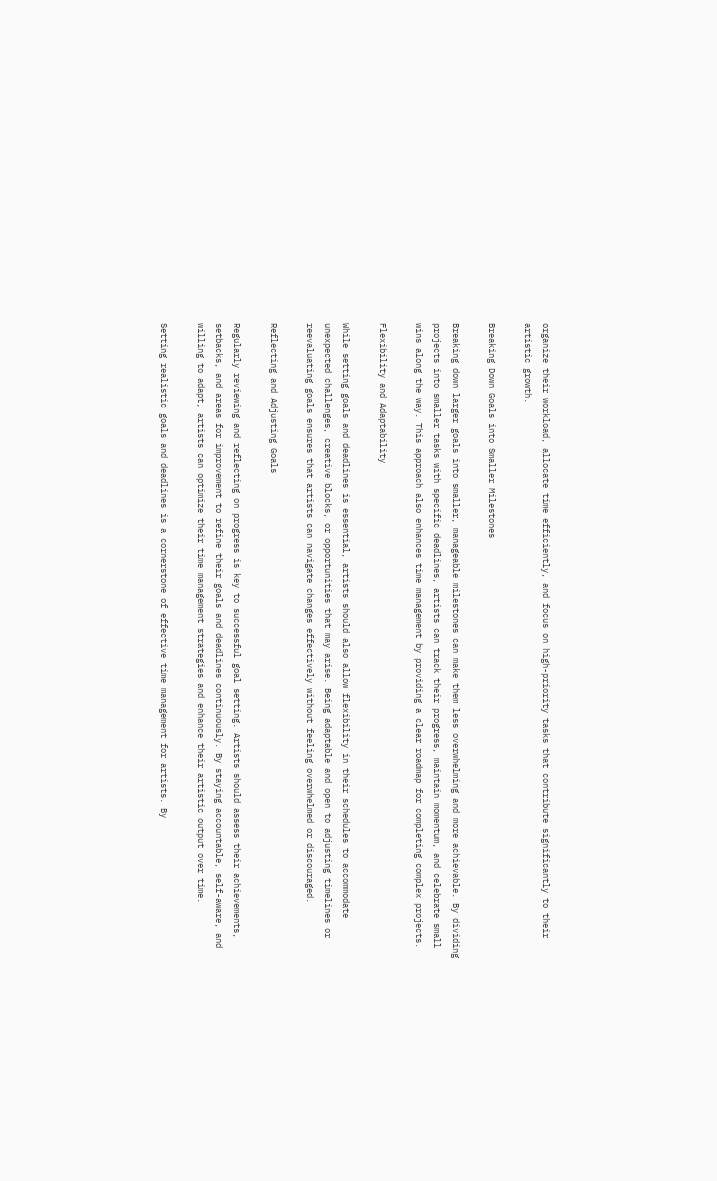organize their workload, allocate time efficiently, and focus on high-priority tasks that contribute significantly to their artistic growth.

Breaking Down Goals into Smaller Milestones

Breaking down larger goals into smaller, manageable milestones can make them less overwhelming and more achievable. By dividing projects into smaller tasks with specific deadlines, artists can track their progress, maintain momentum, and celebrate small wins along the way. This approach also enhances time management by providing a clear roadmap for completing complex projects.

Flexibility and Adaptability

While setting goals and deadlines is essential, artists should also allow flexibility in their schedules to accommodate unexpected challenges, creative blocks, or opportunities that may arise. Being adaptable and open to adjusting timelines or reevaluating goals ensures that artists can navigate changes effectively without feeling overwhelmed or discouraged.

Reflecting and Adjusting Goals

Regularly reviewing and reflecting on progress is key to successful goal setting. Artists should assess their achievements, setbacks, and areas for improvement to refine their goals and deadlines continuously. By staying accountable, self-aware, and willing to adapt, artists can optimize their time management strategies and enhance their artistic output over time.

Setting realistic goals and deadlines is a cornerstone of effective time management for artists. By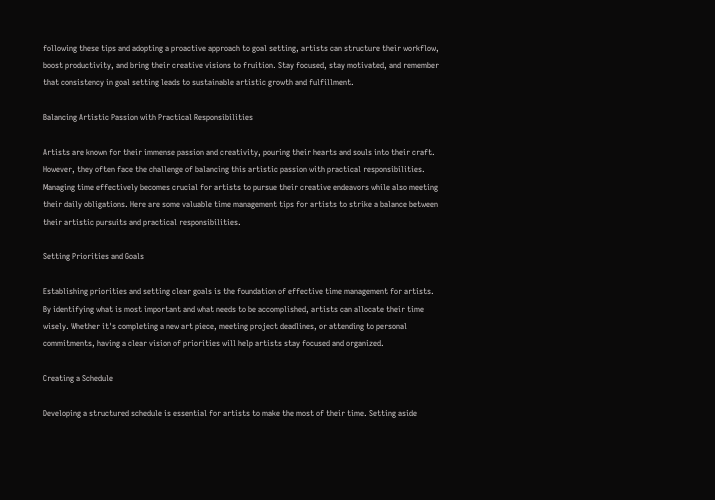following these tips and adopting a proactive approach to goal setting, artists can structure their workflow, boost productivity, and bring their creative visions to fruition. Stay focused, stay motivated, and remember that consistency in goal setting leads to sustainable artistic growth and fulfillment.

Balancing Artistic Passion with Practical Responsibilities

Artists are known for their immense passion and creativity, pouring their hearts and souls into their craft. However, they often face the challenge of balancing this artistic passion with practical responsibilities. Managing time effectively becomes crucial for artists to pursue their creative endeavors while also meeting their daily obligations. Here are some valuable time management tips for artists to strike a balance between their artistic pursuits and practical responsibilities.

Setting Priorities and Goals

Establishing priorities and setting clear goals is the foundation of effective time management for artists. By identifying what is most important and what needs to be accomplished, artists can allocate their time wisely. Whether it's completing a new art piece, meeting project deadlines, or attending to personal commitments, having a clear vision of priorities will help artists stay focused and organized.

Creating a Schedule

Developing a structured schedule is essential for artists to make the most of their time. Setting aside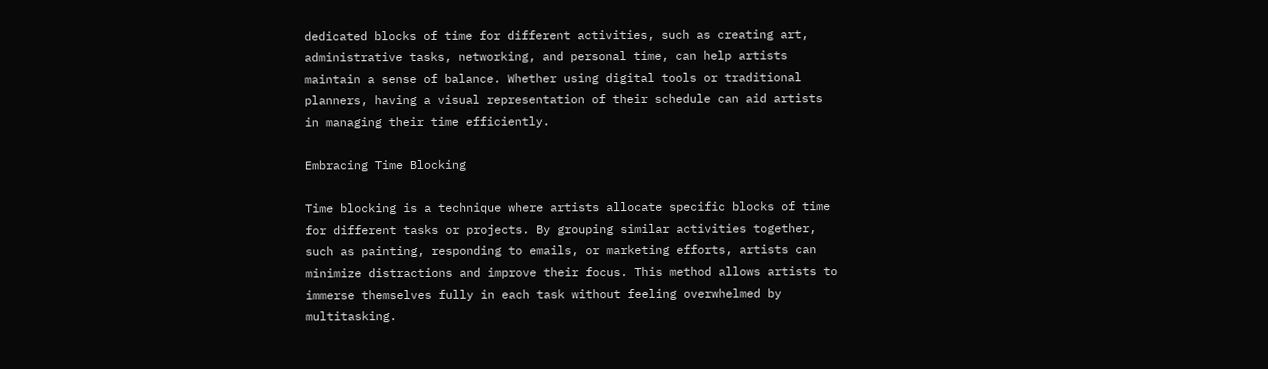dedicated blocks of time for different activities, such as creating art, administrative tasks, networking, and personal time, can help artists maintain a sense of balance. Whether using digital tools or traditional planners, having a visual representation of their schedule can aid artists in managing their time efficiently.

Embracing Time Blocking

Time blocking is a technique where artists allocate specific blocks of time for different tasks or projects. By grouping similar activities together, such as painting, responding to emails, or marketing efforts, artists can minimize distractions and improve their focus. This method allows artists to immerse themselves fully in each task without feeling overwhelmed by multitasking.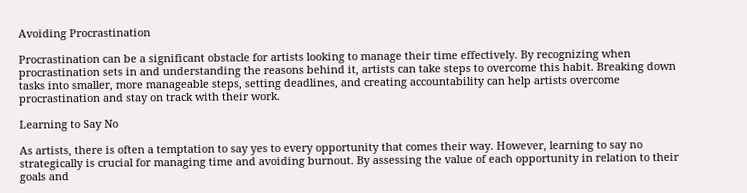Avoiding Procrastination

Procrastination can be a significant obstacle for artists looking to manage their time effectively. By recognizing when procrastination sets in and understanding the reasons behind it, artists can take steps to overcome this habit. Breaking down tasks into smaller, more manageable steps, setting deadlines, and creating accountability can help artists overcome procrastination and stay on track with their work.

Learning to Say No

As artists, there is often a temptation to say yes to every opportunity that comes their way. However, learning to say no strategically is crucial for managing time and avoiding burnout. By assessing the value of each opportunity in relation to their goals and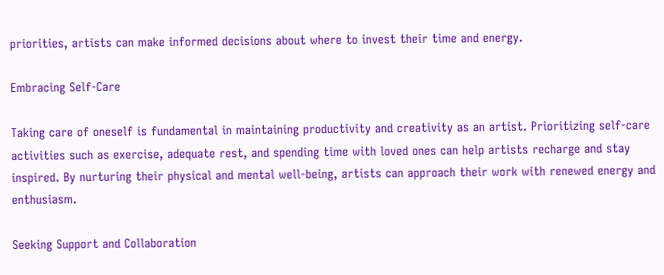priorities, artists can make informed decisions about where to invest their time and energy.

Embracing Self-Care

Taking care of oneself is fundamental in maintaining productivity and creativity as an artist. Prioritizing self-care activities such as exercise, adequate rest, and spending time with loved ones can help artists recharge and stay inspired. By nurturing their physical and mental well-being, artists can approach their work with renewed energy and enthusiasm.

Seeking Support and Collaboration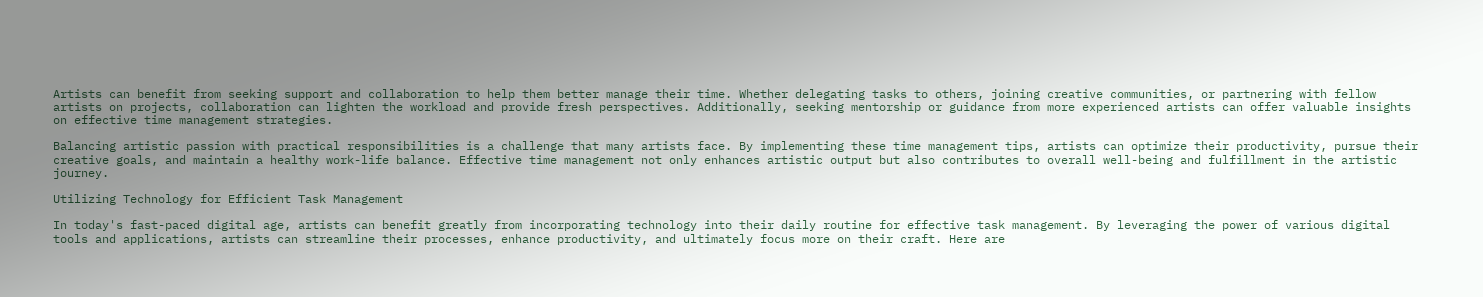Artists can benefit from seeking support and collaboration to help them better manage their time. Whether delegating tasks to others, joining creative communities, or partnering with fellow artists on projects, collaboration can lighten the workload and provide fresh perspectives. Additionally, seeking mentorship or guidance from more experienced artists can offer valuable insights on effective time management strategies.

Balancing artistic passion with practical responsibilities is a challenge that many artists face. By implementing these time management tips, artists can optimize their productivity, pursue their creative goals, and maintain a healthy work-life balance. Effective time management not only enhances artistic output but also contributes to overall well-being and fulfillment in the artistic journey.

Utilizing Technology for Efficient Task Management

In today's fast-paced digital age, artists can benefit greatly from incorporating technology into their daily routine for effective task management. By leveraging the power of various digital tools and applications, artists can streamline their processes, enhance productivity, and ultimately focus more on their craft. Here are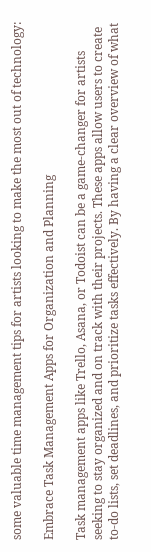some valuable time management tips for artists looking to make the most out of technology:

Embrace Task Management Apps for Organization and Planning

Task management apps like Trello, Asana, or Todoist can be a game-changer for artists seeking to stay organized and on track with their projects. These apps allow users to create to-do lists, set deadlines, and prioritize tasks effectively. By having a clear overview of what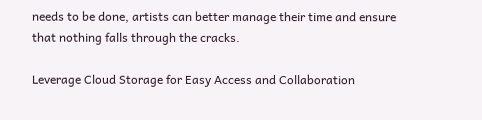needs to be done, artists can better manage their time and ensure that nothing falls through the cracks.

Leverage Cloud Storage for Easy Access and Collaboration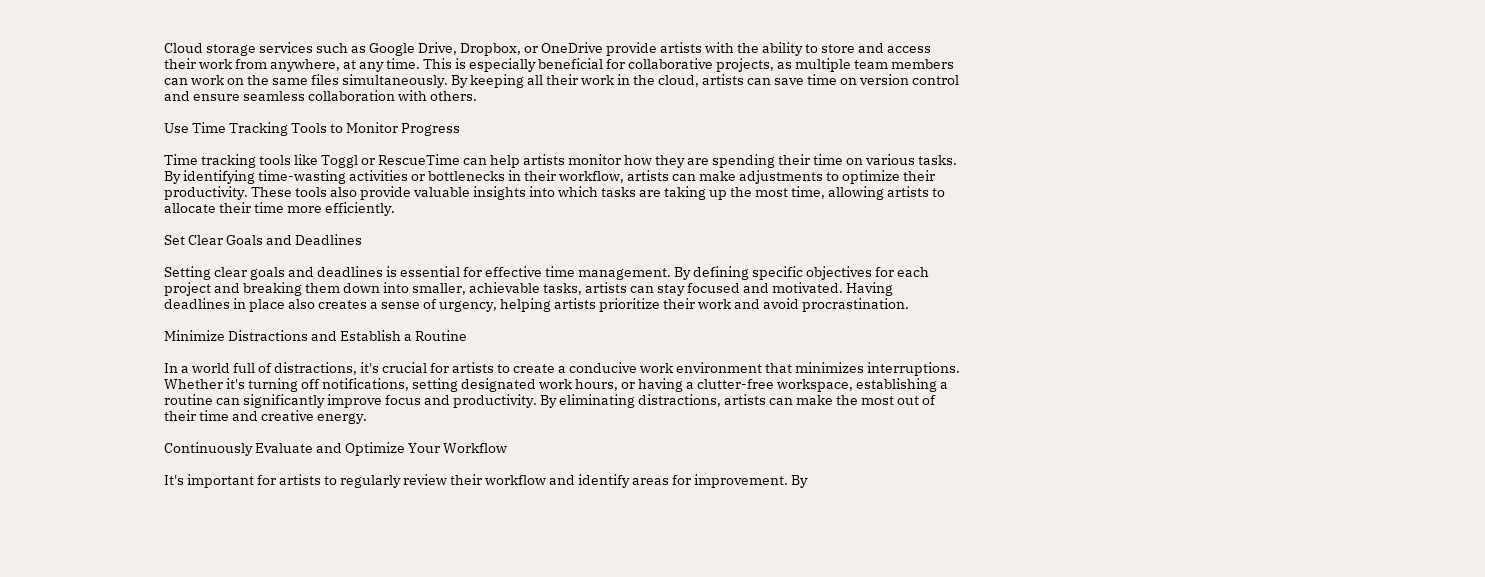Cloud storage services such as Google Drive, Dropbox, or OneDrive provide artists with the ability to store and access their work from anywhere, at any time. This is especially beneficial for collaborative projects, as multiple team members can work on the same files simultaneously. By keeping all their work in the cloud, artists can save time on version control and ensure seamless collaboration with others.

Use Time Tracking Tools to Monitor Progress

Time tracking tools like Toggl or RescueTime can help artists monitor how they are spending their time on various tasks. By identifying time-wasting activities or bottlenecks in their workflow, artists can make adjustments to optimize their productivity. These tools also provide valuable insights into which tasks are taking up the most time, allowing artists to allocate their time more efficiently.

Set Clear Goals and Deadlines

Setting clear goals and deadlines is essential for effective time management. By defining specific objectives for each project and breaking them down into smaller, achievable tasks, artists can stay focused and motivated. Having deadlines in place also creates a sense of urgency, helping artists prioritize their work and avoid procrastination.

Minimize Distractions and Establish a Routine

In a world full of distractions, it's crucial for artists to create a conducive work environment that minimizes interruptions. Whether it's turning off notifications, setting designated work hours, or having a clutter-free workspace, establishing a routine can significantly improve focus and productivity. By eliminating distractions, artists can make the most out of their time and creative energy.

Continuously Evaluate and Optimize Your Workflow

It's important for artists to regularly review their workflow and identify areas for improvement. By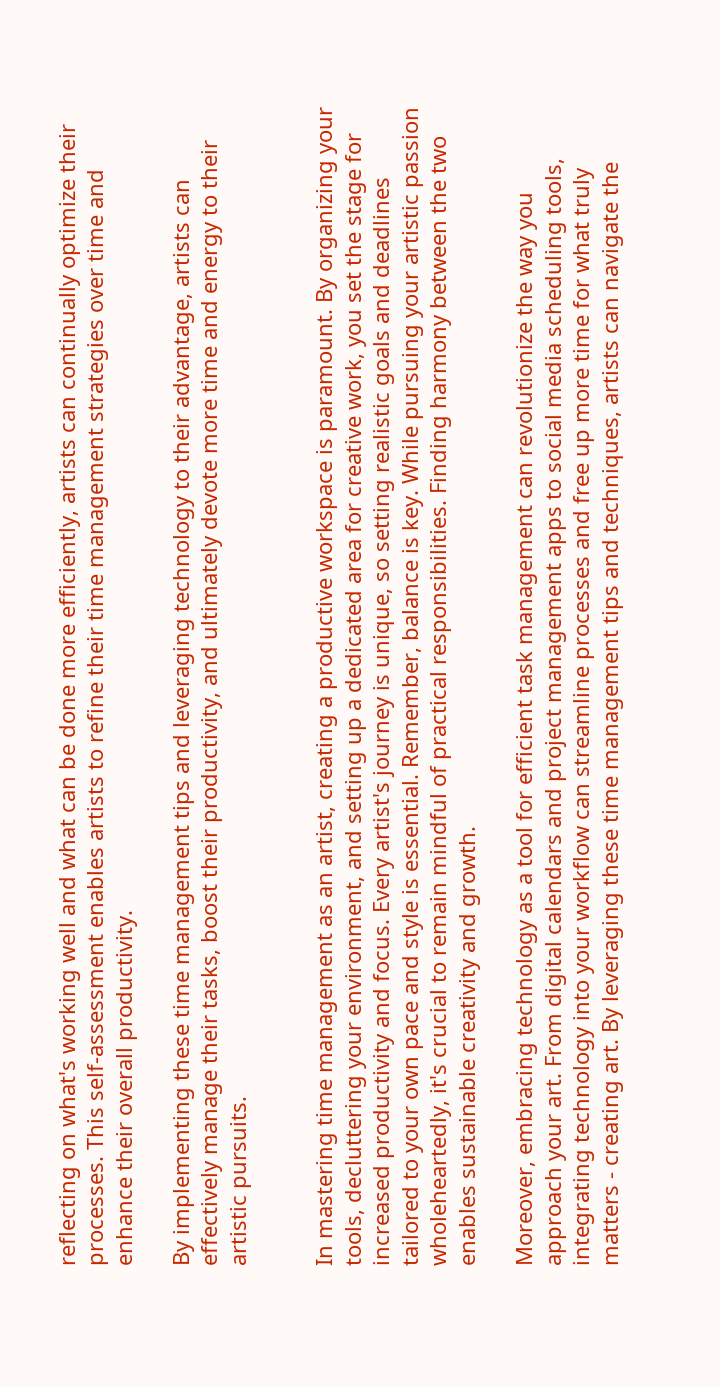reflecting on what's working well and what can be done more efficiently, artists can continually optimize their processes. This self-assessment enables artists to refine their time management strategies over time and enhance their overall productivity.

By implementing these time management tips and leveraging technology to their advantage, artists can effectively manage their tasks, boost their productivity, and ultimately devote more time and energy to their artistic pursuits.


In mastering time management as an artist, creating a productive workspace is paramount. By organizing your tools, decluttering your environment, and setting up a dedicated area for creative work, you set the stage for increased productivity and focus. Every artist's journey is unique, so setting realistic goals and deadlines tailored to your own pace and style is essential. Remember, balance is key. While pursuing your artistic passion wholeheartedly, it's crucial to remain mindful of practical responsibilities. Finding harmony between the two enables sustainable creativity and growth.

Moreover, embracing technology as a tool for efficient task management can revolutionize the way you approach your art. From digital calendars and project management apps to social media scheduling tools, integrating technology into your workflow can streamline processes and free up more time for what truly matters - creating art. By leveraging these time management tips and techniques, artists can navigate the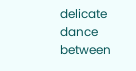delicate dance between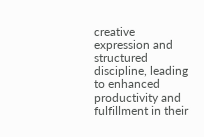creative expression and structured discipline, leading to enhanced productivity and fulfillment in their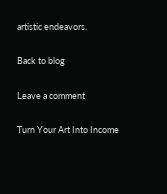artistic endeavors.

Back to blog

Leave a comment

Turn Your Art Into Income